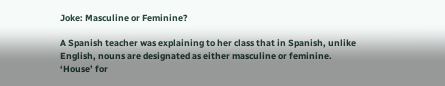Joke: Masculine or Feminine?

A Spanish teacher was explaining to her class that in Spanish, unlike English, nouns are designated as either masculine or feminine. ‘House’ for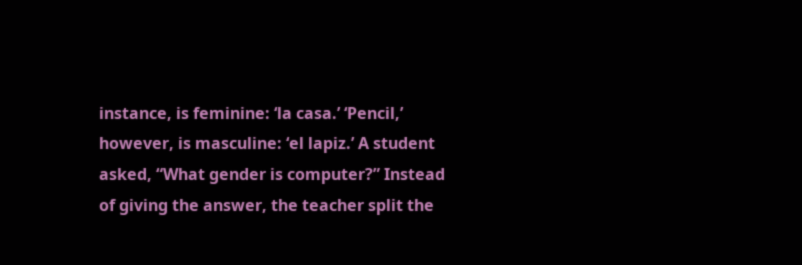instance, is feminine: ‘la casa.’ ‘Pencil,’ however, is masculine: ‘el lapiz.’ A student asked, “What gender is computer?” Instead of giving the answer, the teacher split the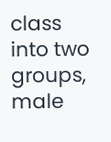class into two groups, male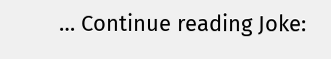… Continue reading Joke: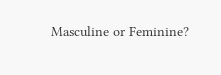Masculine or Feminine?